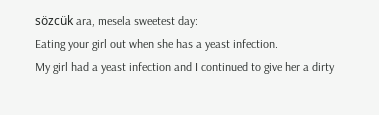sözcük ara, mesela sweetest day:
Eating your girl out when she has a yeast infection.
My girl had a yeast infection and I continued to give her a dirty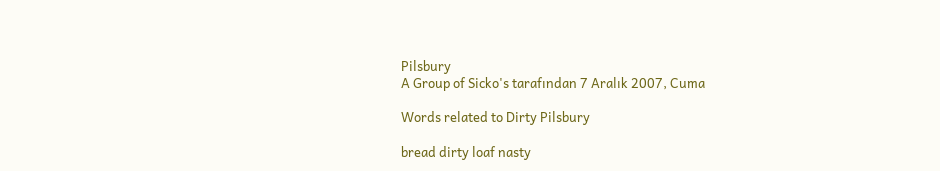Pilsbury
A Group of Sicko's tarafından 7 Aralık 2007, Cuma

Words related to Dirty Pilsbury

bread dirty loaf nasty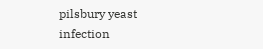pilsbury yeast infection